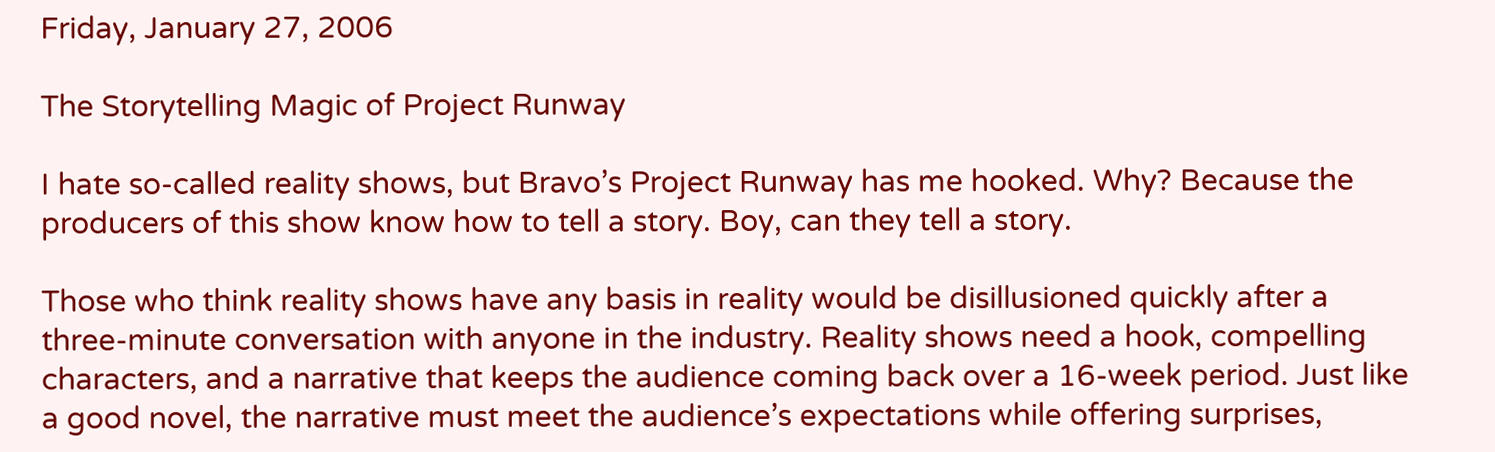Friday, January 27, 2006

The Storytelling Magic of Project Runway

I hate so-called reality shows, but Bravo’s Project Runway has me hooked. Why? Because the producers of this show know how to tell a story. Boy, can they tell a story.

Those who think reality shows have any basis in reality would be disillusioned quickly after a three-minute conversation with anyone in the industry. Reality shows need a hook, compelling characters, and a narrative that keeps the audience coming back over a 16-week period. Just like a good novel, the narrative must meet the audience’s expectations while offering surprises,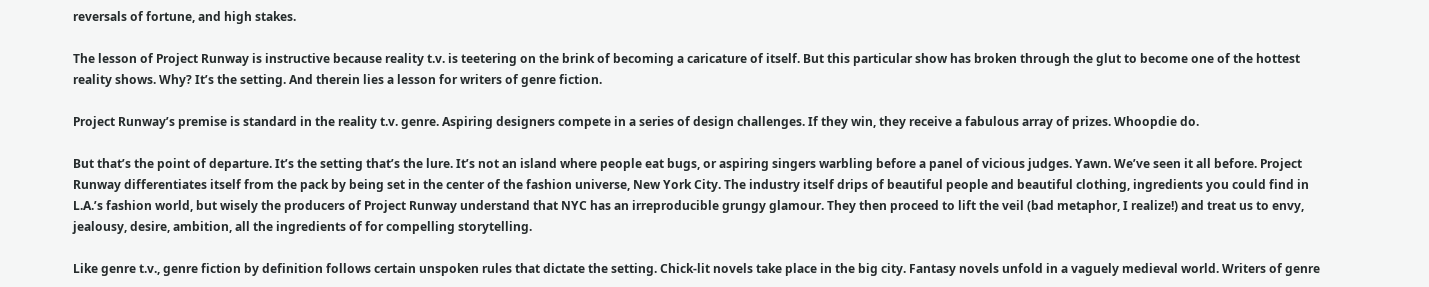reversals of fortune, and high stakes.

The lesson of Project Runway is instructive because reality t.v. is teetering on the brink of becoming a caricature of itself. But this particular show has broken through the glut to become one of the hottest reality shows. Why? It’s the setting. And therein lies a lesson for writers of genre fiction.

Project Runway’s premise is standard in the reality t.v. genre. Aspiring designers compete in a series of design challenges. If they win, they receive a fabulous array of prizes. Whoopdie do.

But that’s the point of departure. It’s the setting that’s the lure. It’s not an island where people eat bugs, or aspiring singers warbling before a panel of vicious judges. Yawn. We’ve seen it all before. Project Runway differentiates itself from the pack by being set in the center of the fashion universe, New York City. The industry itself drips of beautiful people and beautiful clothing, ingredients you could find in L.A.’s fashion world, but wisely the producers of Project Runway understand that NYC has an irreproducible grungy glamour. They then proceed to lift the veil (bad metaphor, I realize!) and treat us to envy, jealousy, desire, ambition, all the ingredients of for compelling storytelling.

Like genre t.v., genre fiction by definition follows certain unspoken rules that dictate the setting. Chick-lit novels take place in the big city. Fantasy novels unfold in a vaguely medieval world. Writers of genre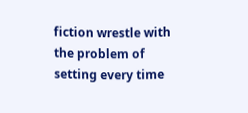fiction wrestle with the problem of setting every time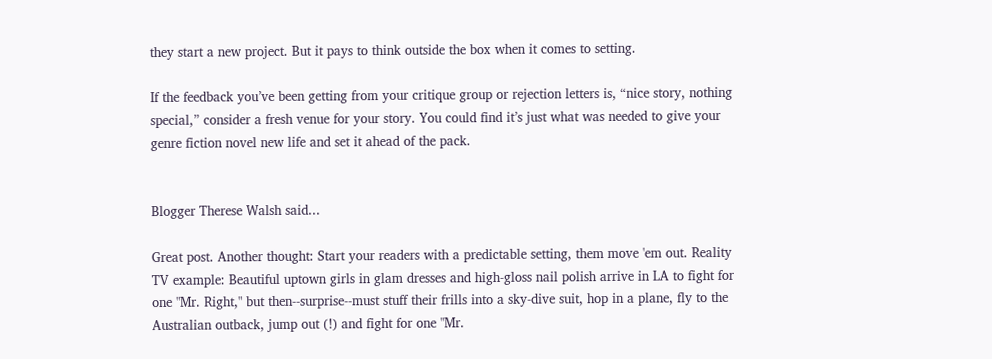they start a new project. But it pays to think outside the box when it comes to setting.

If the feedback you’ve been getting from your critique group or rejection letters is, “nice story, nothing special,” consider a fresh venue for your story. You could find it’s just what was needed to give your genre fiction novel new life and set it ahead of the pack.


Blogger Therese Walsh said...

Great post. Another thought: Start your readers with a predictable setting, them move 'em out. Reality TV example: Beautiful uptown girls in glam dresses and high-gloss nail polish arrive in LA to fight for one "Mr. Right," but then--surprise--must stuff their frills into a sky-dive suit, hop in a plane, fly to the Australian outback, jump out (!) and fight for one "Mr.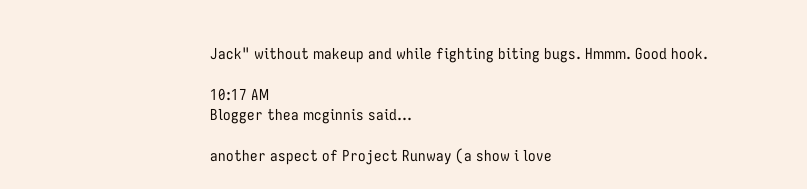Jack" without makeup and while fighting biting bugs. Hmmm. Good hook.

10:17 AM
Blogger thea mcginnis said...

another aspect of Project Runway (a show i love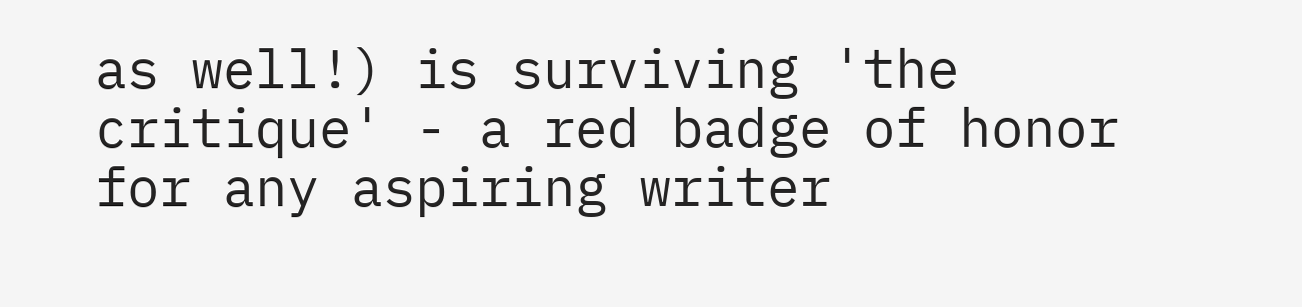as well!) is surviving 'the critique' - a red badge of honor for any aspiring writer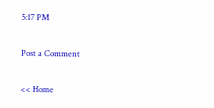5:17 PM

Post a Comment

<< Home